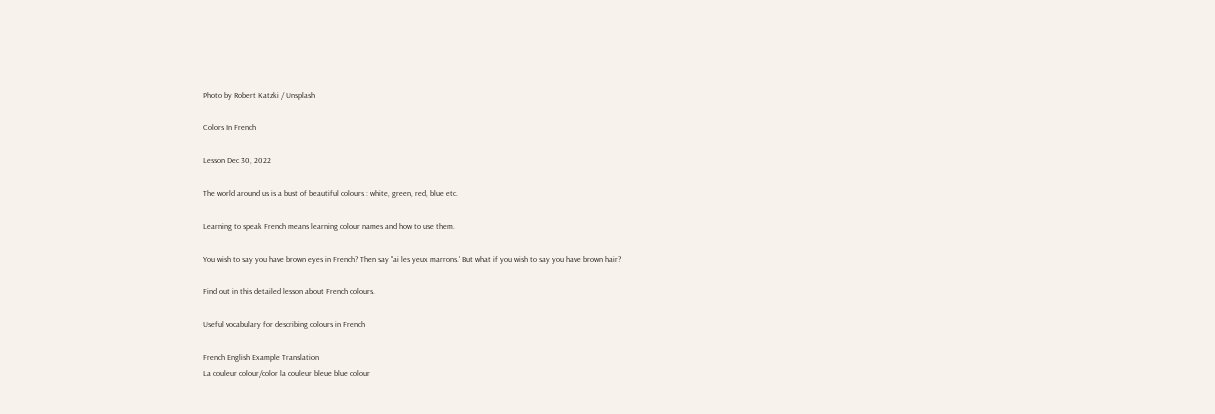Photo by Robert Katzki / Unsplash

Colors In French

Lesson Dec 30, 2022

The world around us is a bust of beautiful colours : white, green, red, blue etc.

Learning to speak French means learning colour names and how to use them.

You wish to say you have brown eyes in French? Then say ''ai les yeux marrons.' But what if you wish to say you have brown hair?

Find out in this detailed lesson about French colours.

Useful vocabulary for describing colours in French

French English Example Translation
La couleur colour/color la couleur bleue blue colour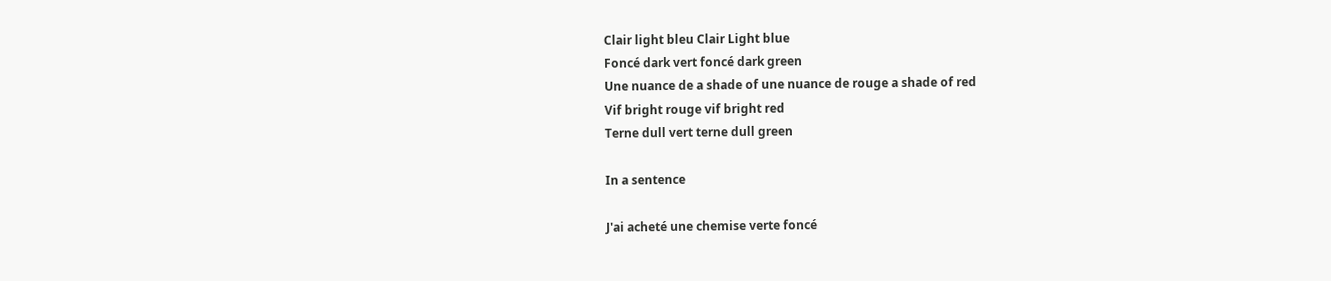Clair light bleu Clair Light blue
Foncé dark vert foncé dark green
Une nuance de a shade of une nuance de rouge a shade of red
Vif bright rouge vif bright red
Terne dull vert terne dull green

In a sentence

J'ai acheté une chemise verte foncé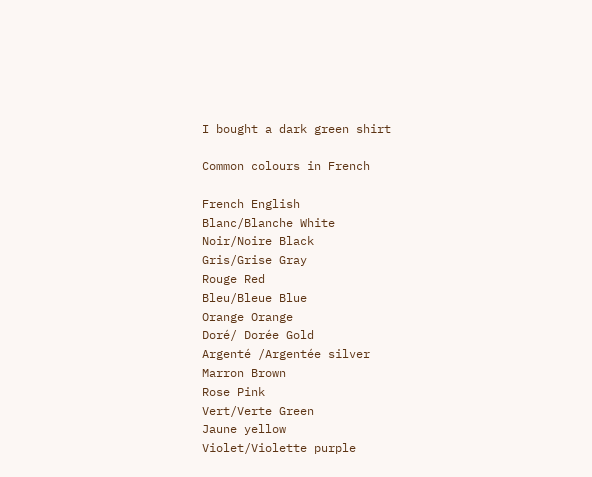I bought a dark green shirt

Common colours in French

French English
Blanc/Blanche White
Noir/Noire Black
Gris/Grise Gray
Rouge Red
Bleu/Bleue Blue
Orange Orange
Doré/ Dorée Gold
Argenté /Argentée silver
Marron Brown
Rose Pink
Vert/Verte Green
Jaune yellow
Violet/Violette purple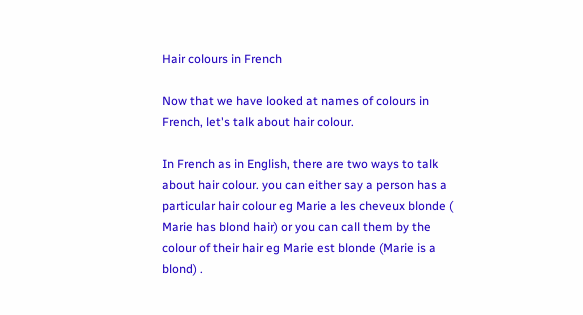Hair colours in French

Now that we have looked at names of colours in French, let's talk about hair colour.

In French as in English, there are two ways to talk about hair colour. you can either say a person has a particular hair colour eg Marie a les cheveux blonde ( Marie has blond hair) or you can call them by the colour of their hair eg Marie est blonde (Marie is a blond) .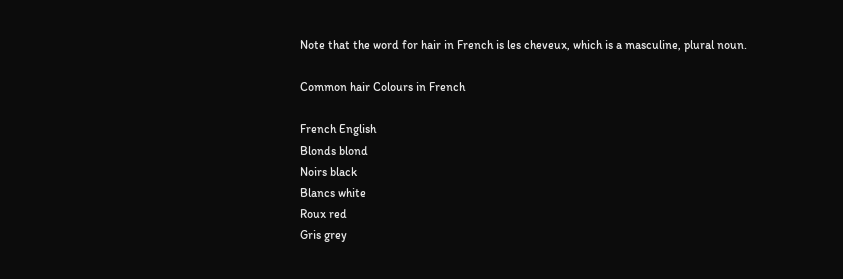Note that the word for hair in French is les cheveux, which is a masculine, plural noun.

Common hair Colours in French

French English
Blonds blond
Noirs black
Blancs white
Roux red
Gris grey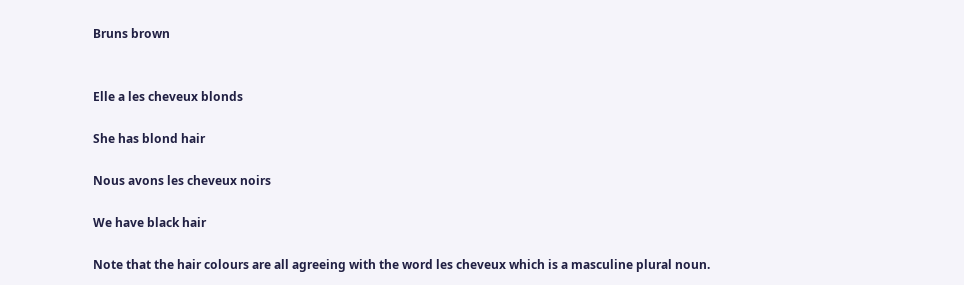Bruns brown


Elle a les cheveux blonds

She has blond hair

Nous avons les cheveux noirs

We have black hair

Note that the hair colours are all agreeing with the word les cheveux which is a masculine plural noun.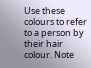Use these colours to refer to a person by their hair colour. Note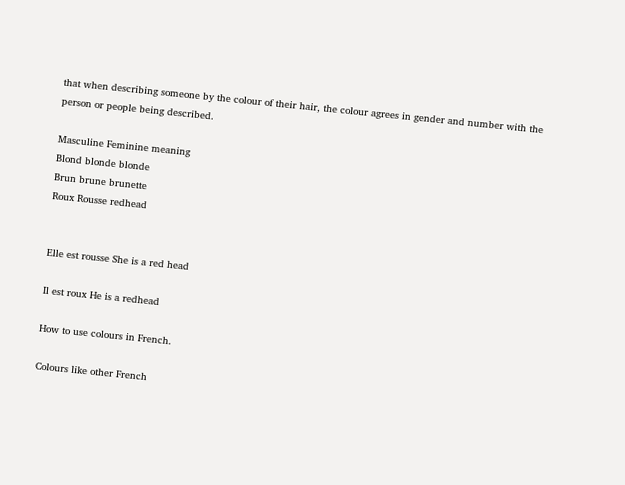that when describing someone by the colour of their hair, the colour agrees in gender and number with the person or people being described.

Masculine Feminine meaning
Blond blonde blonde
Brun brune brunette
Roux Rousse redhead


Elle est rousse She is a red head

Il est roux He is a redhead

How to use colours in French.

Colours like other French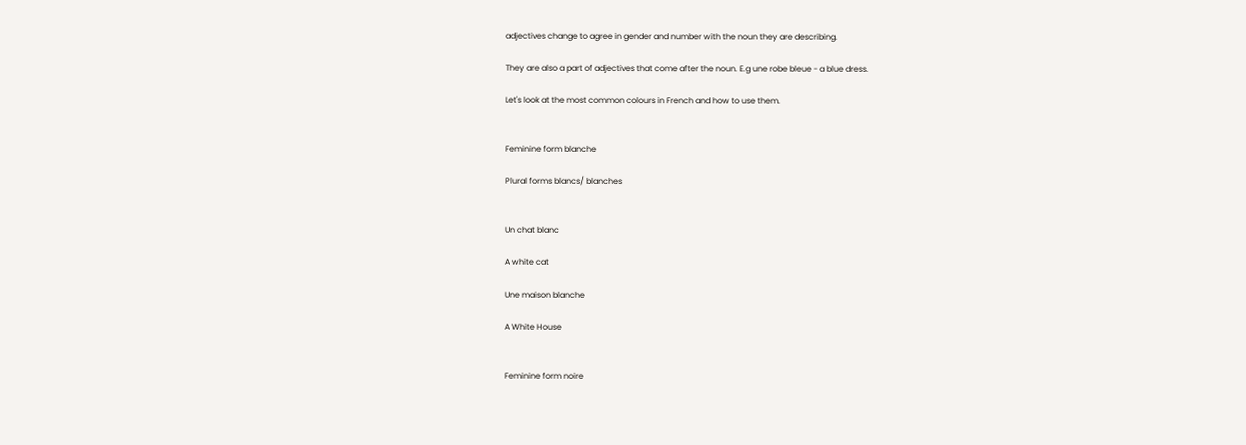adjectives change to agree in gender and number with the noun they are describing.

They are also a part of adjectives that come after the noun. E.g une robe bleue - a blue dress.

Let's look at the most common colours in French and how to use them.


Feminine form blanche

Plural forms blancs/ blanches


Un chat blanc

A white cat

Une maison blanche

A White House


Feminine form noire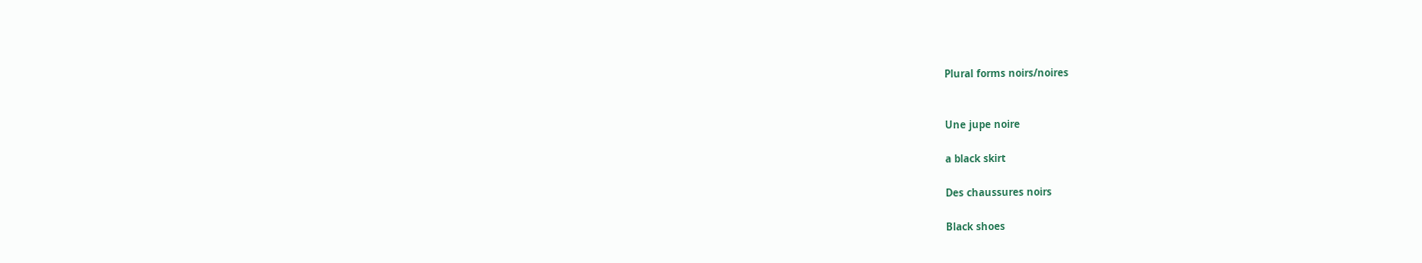Plural forms noirs/noires


Une jupe noire

a black skirt

Des chaussures noirs

Black shoes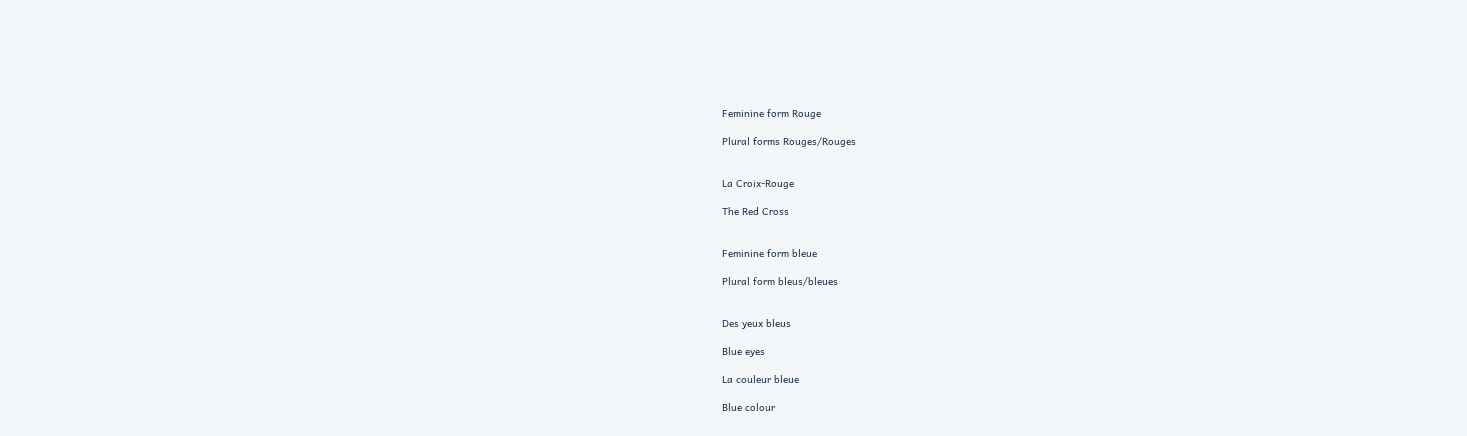Feminine form Rouge

Plural forms Rouges/Rouges


La Croix-Rouge

The Red Cross


Feminine form bleue

Plural form bleus/bleues


Des yeux bleus

Blue eyes

La couleur bleue

Blue colour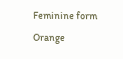Feminine form Orange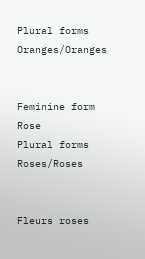Plural forms Oranges/Oranges


Feminine form Rose
Plural forms Roses/Roses


Fleurs roses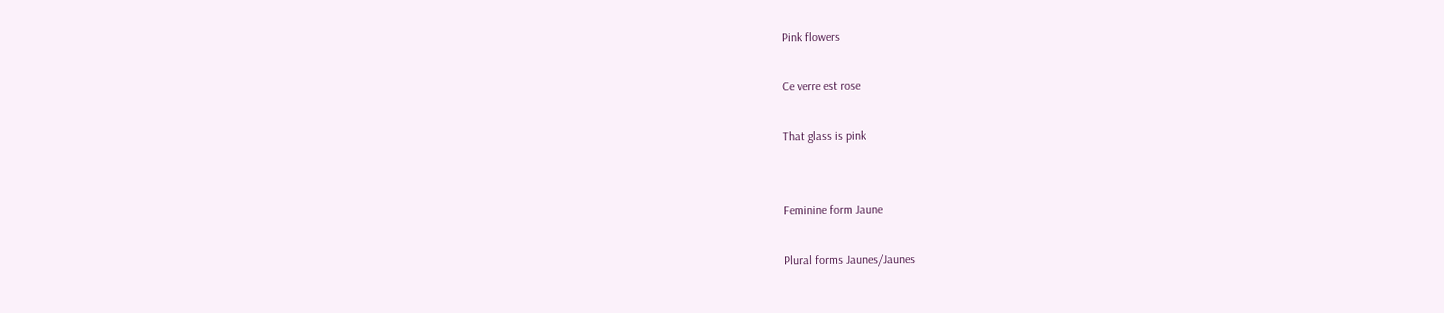Pink flowers

Ce verre est rose

That glass is pink


Feminine form Jaune

Plural forms Jaunes/Jaunes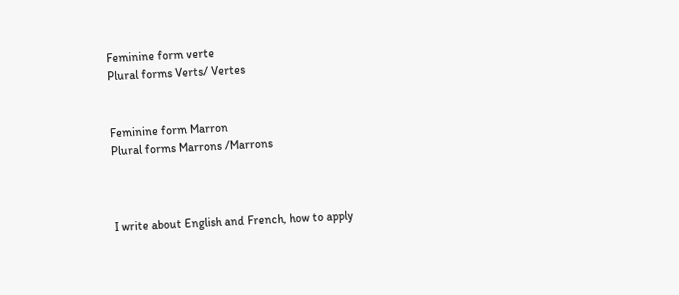Feminine form verte
Plural forms Verts/ Vertes


Feminine form Marron
Plural forms Marrons /Marrons



I write about English and French, how to apply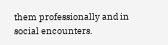them professionally and in social encounters.